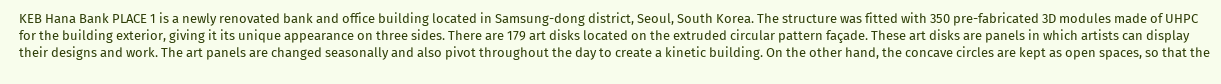KEB Hana Bank PLACE 1 is a newly renovated bank and office building located in Samsung-dong district, Seoul, South Korea. The structure was fitted with 350 pre-fabricated 3D modules made of UHPC for the building exterior, giving it its unique appearance on three sides. There are 179 art disks located on the extruded circular pattern façade. These art disks are panels in which artists can display their designs and work. The art panels are changed seasonally and also pivot throughout the day to create a kinetic building. On the other hand, the concave circles are kept as open spaces, so that the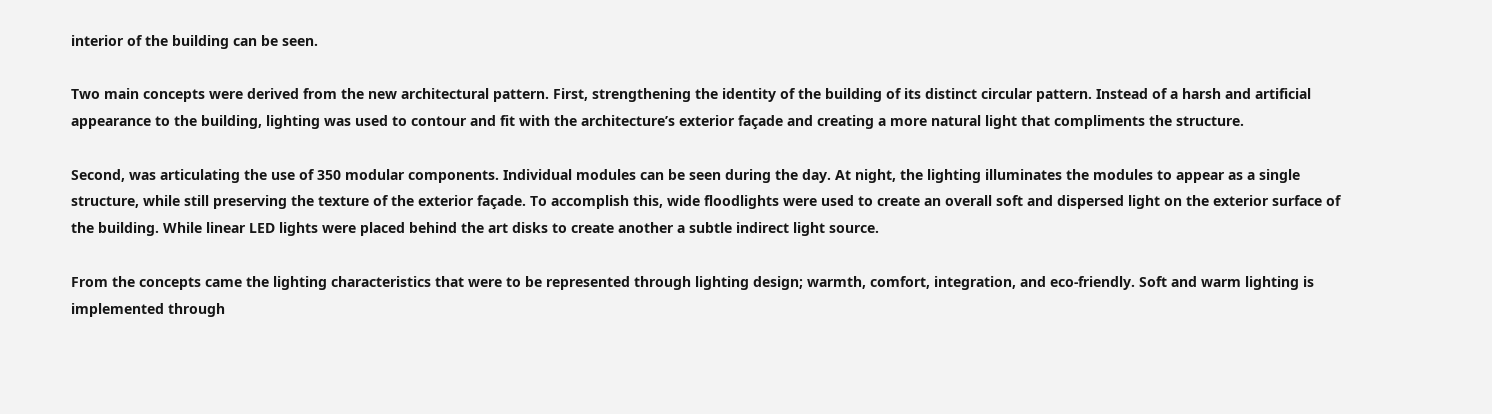interior of the building can be seen.

Two main concepts were derived from the new architectural pattern. First, strengthening the identity of the building of its distinct circular pattern. Instead of a harsh and artificial appearance to the building, lighting was used to contour and fit with the architecture’s exterior façade and creating a more natural light that compliments the structure.

Second, was articulating the use of 350 modular components. Individual modules can be seen during the day. At night, the lighting illuminates the modules to appear as a single structure, while still preserving the texture of the exterior façade. To accomplish this, wide floodlights were used to create an overall soft and dispersed light on the exterior surface of the building. While linear LED lights were placed behind the art disks to create another a subtle indirect light source.

From the concepts came the lighting characteristics that were to be represented through lighting design; warmth, comfort, integration, and eco-friendly. Soft and warm lighting is implemented through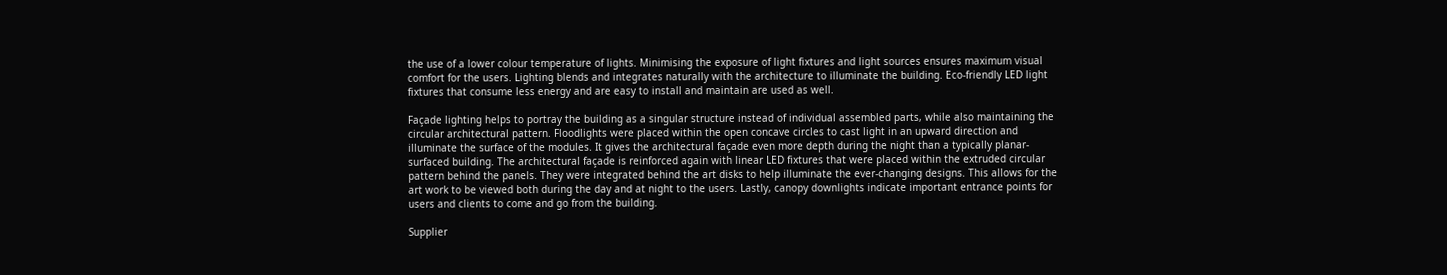the use of a lower colour temperature of lights. Minimising the exposure of light fixtures and light sources ensures maximum visual comfort for the users. Lighting blends and integrates naturally with the architecture to illuminate the building. Eco-friendly LED light fixtures that consume less energy and are easy to install and maintain are used as well.

Façade lighting helps to portray the building as a singular structure instead of individual assembled parts, while also maintaining the circular architectural pattern. Floodlights were placed within the open concave circles to cast light in an upward direction and illuminate the surface of the modules. It gives the architectural façade even more depth during the night than a typically planar-surfaced building. The architectural façade is reinforced again with linear LED fixtures that were placed within the extruded circular pattern behind the panels. They were integrated behind the art disks to help illuminate the ever-changing designs. This allows for the art work to be viewed both during the day and at night to the users. Lastly, canopy downlights indicate important entrance points for users and clients to come and go from the building.

Supplier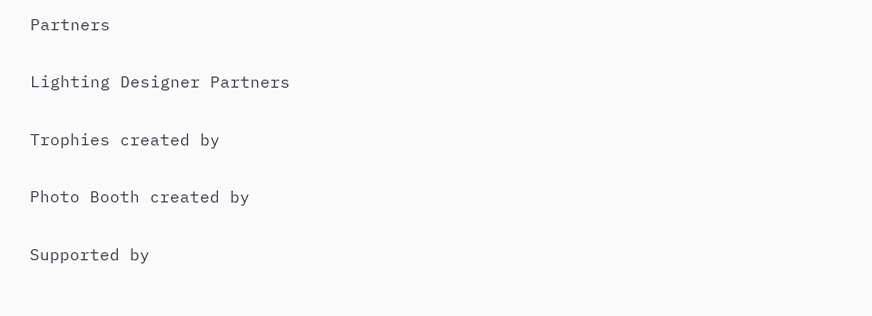Partners

Lighting Designer Partners

Trophies created by

Photo Booth created by

Supported by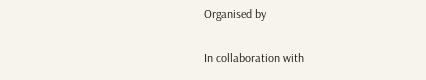Organised by

In collaboration with